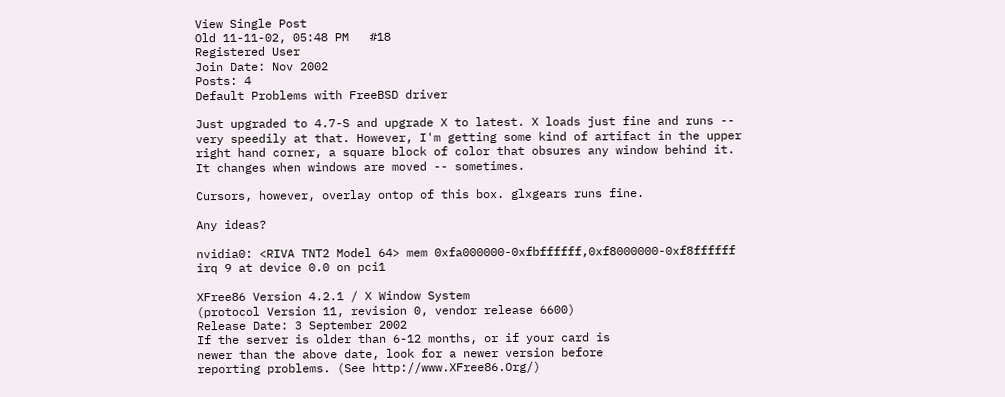View Single Post
Old 11-11-02, 05:48 PM   #18
Registered User
Join Date: Nov 2002
Posts: 4
Default Problems with FreeBSD driver

Just upgraded to 4.7-S and upgrade X to latest. X loads just fine and runs -- very speedily at that. However, I'm getting some kind of artifact in the upper right hand corner, a square block of color that obsures any window behind it. It changes when windows are moved -- sometimes.

Cursors, however, overlay ontop of this box. glxgears runs fine.

Any ideas?

nvidia0: <RIVA TNT2 Model 64> mem 0xfa000000-0xfbffffff,0xf8000000-0xf8ffffff irq 9 at device 0.0 on pci1

XFree86 Version 4.2.1 / X Window System
(protocol Version 11, revision 0, vendor release 6600)
Release Date: 3 September 2002
If the server is older than 6-12 months, or if your card is
newer than the above date, look for a newer version before
reporting problems. (See http://www.XFree86.Org/)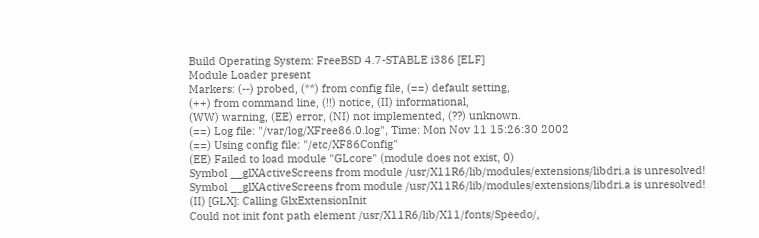Build Operating System: FreeBSD 4.7-STABLE i386 [ELF]
Module Loader present
Markers: (--) probed, (**) from config file, (==) default setting,
(++) from command line, (!!) notice, (II) informational,
(WW) warning, (EE) error, (NI) not implemented, (??) unknown.
(==) Log file: "/var/log/XFree86.0.log", Time: Mon Nov 11 15:26:30 2002
(==) Using config file: "/etc/XF86Config"
(EE) Failed to load module "GLcore" (module does not exist, 0)
Symbol __glXActiveScreens from module /usr/X11R6/lib/modules/extensions/libdri.a is unresolved!
Symbol __glXActiveScreens from module /usr/X11R6/lib/modules/extensions/libdri.a is unresolved!
(II) [GLX]: Calling GlxExtensionInit
Could not init font path element /usr/X11R6/lib/X11/fonts/Speedo/,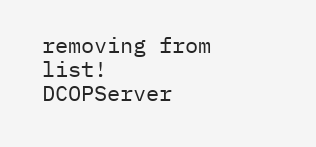removing from list!
DCOPServer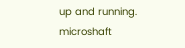up and running.
microshaft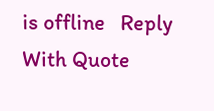is offline   Reply With Quote